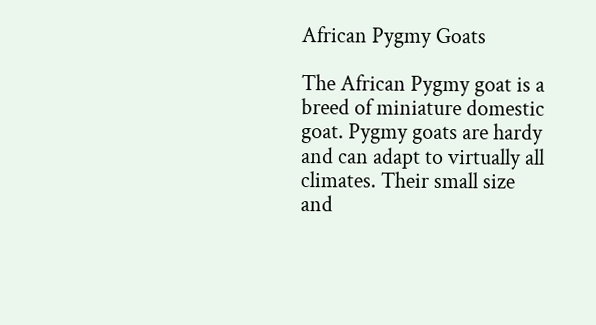African Pygmy Goats

The African Pygmy goat is a breed of miniature domestic goat. Pygmy goats are hardy and can adapt to virtually all climates. Their small size and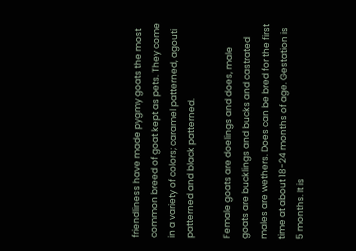friendliness have made pygmy goats the most common breed of goat kept as pets. They come in a variety of colors; caramel patterned, agouti patterned and black patterned.

Female goats are doelings and does, male goats are bucklings and bucks and castrated males are wethers. Does can be bred for the first time at about 18-24 months of age. Gestation is 5 months. It is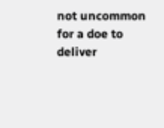not uncommon for a doe to deliver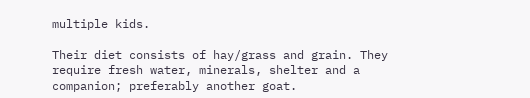multiple kids.

Their diet consists of hay/grass and grain. They require fresh water, minerals, shelter and a companion; preferably another goat.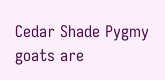Cedar Shade Pygmy goats are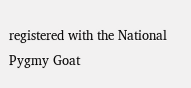registered with the National Pygmy Goat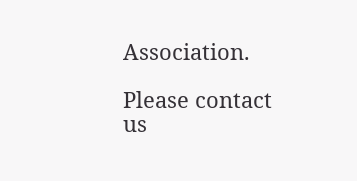Association.

Please contact us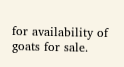for availability of goats for sale.